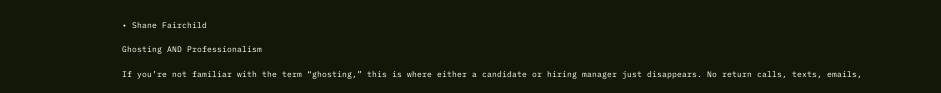• Shane Fairchild

Ghosting AND Professionalism

If you’re not familiar with the term “ghosting,” this is where either a candidate or hiring manager just disappears. No return calls, texts, emails,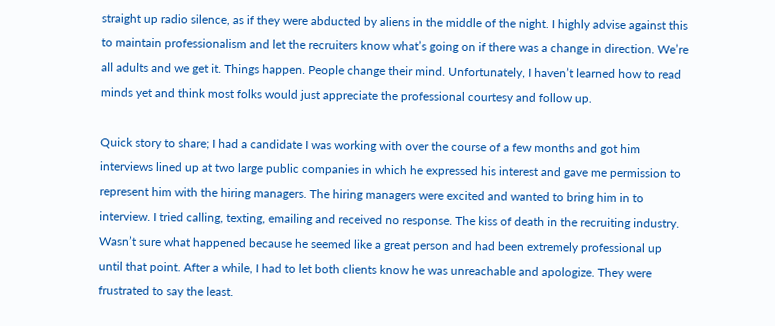straight up radio silence, as if they were abducted by aliens in the middle of the night. I highly advise against this to maintain professionalism and let the recruiters know what’s going on if there was a change in direction. We’re all adults and we get it. Things happen. People change their mind. Unfortunately, I haven’t learned how to read minds yet and think most folks would just appreciate the professional courtesy and follow up.

Quick story to share; I had a candidate I was working with over the course of a few months and got him interviews lined up at two large public companies in which he expressed his interest and gave me permission to represent him with the hiring managers. The hiring managers were excited and wanted to bring him in to interview. I tried calling, texting, emailing and received no response. The kiss of death in the recruiting industry. Wasn’t sure what happened because he seemed like a great person and had been extremely professional up until that point. After a while, I had to let both clients know he was unreachable and apologize. They were frustrated to say the least.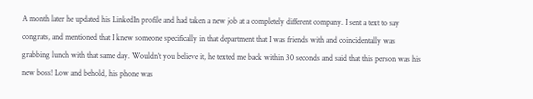A month later he updated his LinkedIn profile and had taken a new job at a completely different company. I sent a text to say congrats, and mentioned that I knew someone specifically in that department that I was friends with and coincidentally was grabbing lunch with that same day. Wouldn’t you believe it, he texted me back within 30 seconds and said that this person was his new boss! Low and behold, his phone was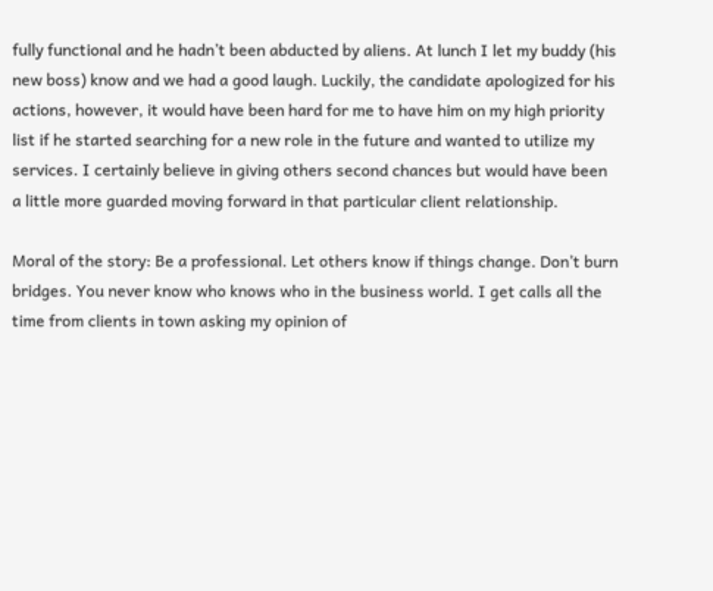fully functional and he hadn’t been abducted by aliens. At lunch I let my buddy (his new boss) know and we had a good laugh. Luckily, the candidate apologized for his actions, however, it would have been hard for me to have him on my high priority list if he started searching for a new role in the future and wanted to utilize my services. I certainly believe in giving others second chances but would have been a little more guarded moving forward in that particular client relationship.

Moral of the story: Be a professional. Let others know if things change. Don’t burn bridges. You never know who knows who in the business world. I get calls all the time from clients in town asking my opinion of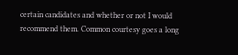certain candidates and whether or not I would recommend them. Common courtesy goes a long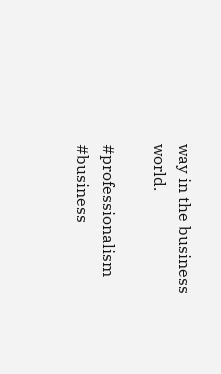way in the business world.

#professionalism #business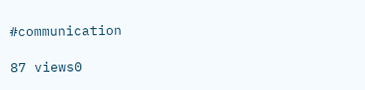#communication

87 views0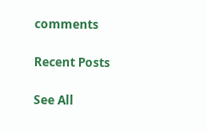comments

Recent Posts

See All